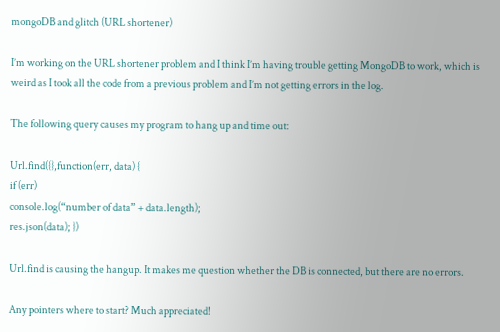mongoDB and glitch (URL shortener)

I’m working on the URL shortener problem and I think I’m having trouble getting MongoDB to work, which is weird as I took all the code from a previous problem and I’m not getting errors in the log.

The following query causes my program to hang up and time out:

Url.find({},function(err, data) {
if (err)
console.log(“number of data” + data.length);
res.json(data); })

Url.find is causing the hangup. It makes me question whether the DB is connected, but there are no errors.

Any pointers where to start? Much appreciated!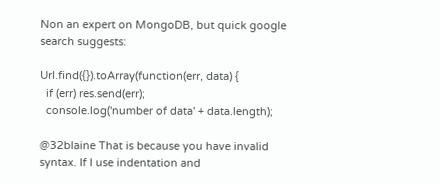Non an expert on MongoDB, but quick google search suggests:

Url.find({}).toArray(function(err, data) {
  if (err) res.send(err);
  console.log('number of data' + data.length);

@32blaine That is because you have invalid syntax. If I use indentation and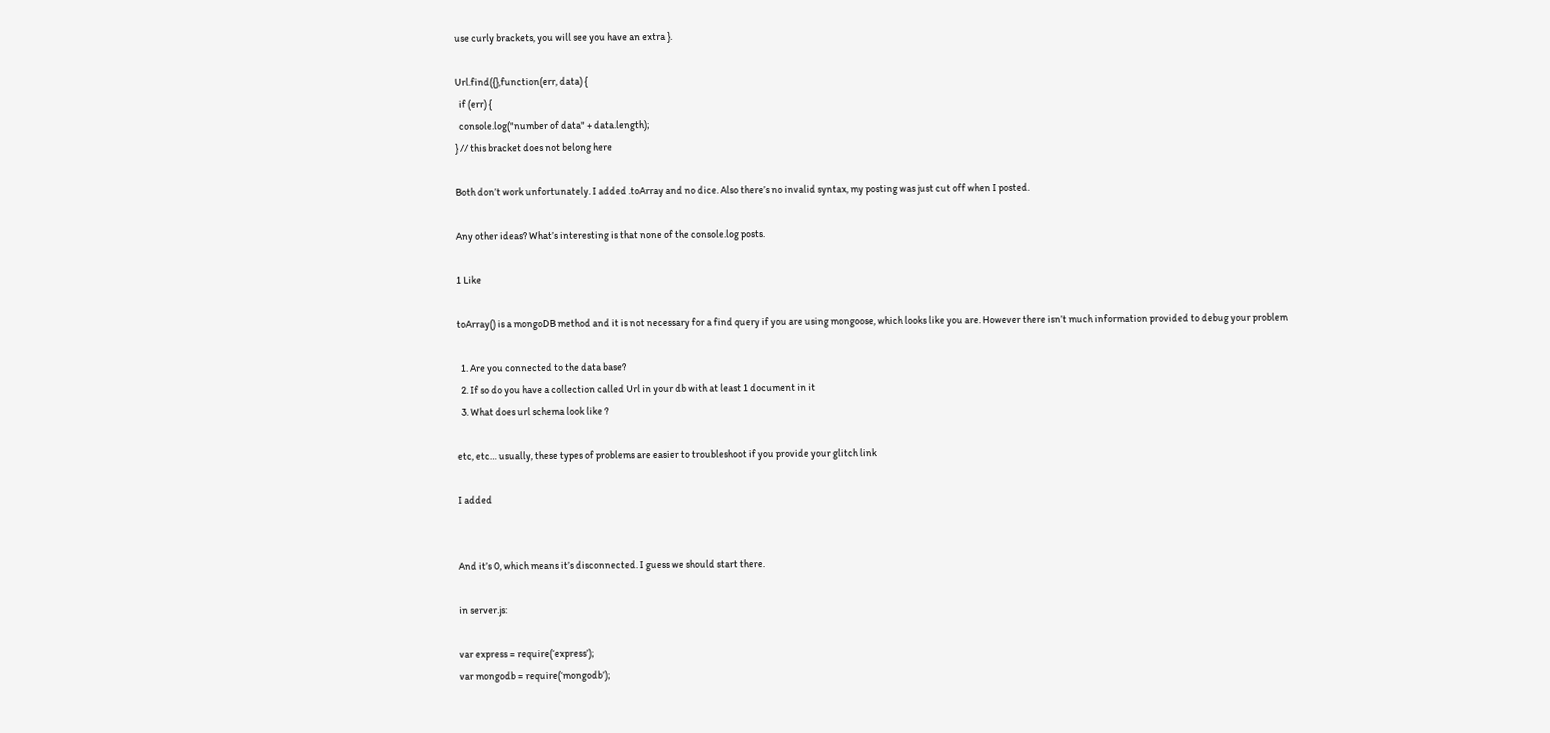use curly brackets, you will see you have an extra }.

Url.find({},function(err, data) {
  if (err) {
  console.log("number of data" + data.length);
} // this bracket does not belong here

Both don’t work unfortunately. I added .toArray and no dice. Also there’s no invalid syntax, my posting was just cut off when I posted.

Any other ideas? What’s interesting is that none of the console.log posts.

1 Like

toArray() is a mongoDB method and it is not necessary for a find query if you are using mongoose, which looks like you are. However there isn’t much information provided to debug your problem

  1. Are you connected to the data base?
  2. If so do you have a collection called Url in your db with at least 1 document in it
  3. What does url schema look like ?

etc, etc… usually, these types of problems are easier to troubleshoot if you provide your glitch link

I added


And it’s 0, which means it’s disconnected. I guess we should start there.

in server.js:

var express = require(‘express’);
var mongodb = require(‘mongodb’);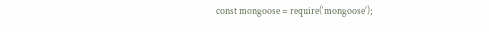const mongoose = require(‘mongoose’);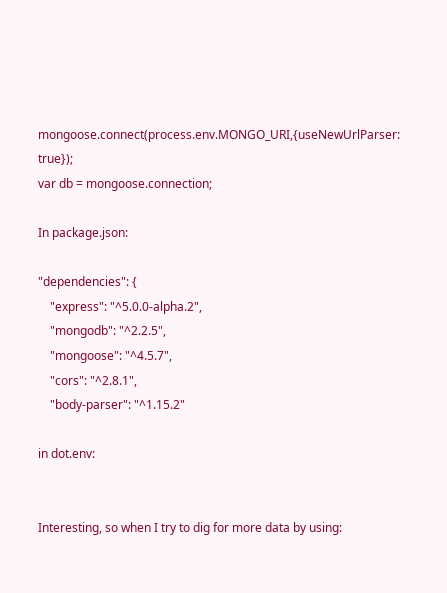mongoose.connect(process.env.MONGO_URI,{useNewUrlParser: true});
var db = mongoose.connection;

In package.json:

"dependencies": {
    "express": "^5.0.0-alpha.2",
    "mongodb": "^2.2.5",
    "mongoose": "^4.5.7",
    "cors": "^2.8.1",
    "body-parser": "^1.15.2"

in dot.env:


Interesting, so when I try to dig for more data by using: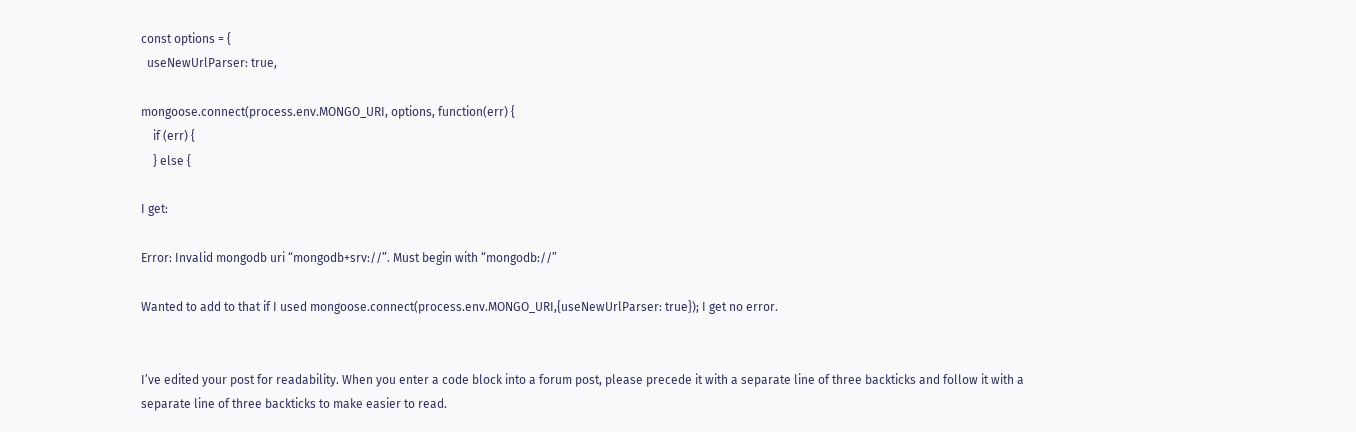const options = {
  useNewUrlParser: true,

mongoose.connect(process.env.MONGO_URI, options, function(err) {
    if (err) {
    } else {

I get:

Error: Invalid mongodb uri “mongodb+srv://”. Must begin with “mongodb://”

Wanted to add to that if I used mongoose.connect(process.env.MONGO_URI,{useNewUrlParser: true}); I get no error.


I’ve edited your post for readability. When you enter a code block into a forum post, please precede it with a separate line of three backticks and follow it with a separate line of three backticks to make easier to read.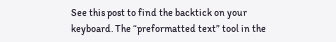See this post to find the backtick on your keyboard. The “preformatted text” tool in the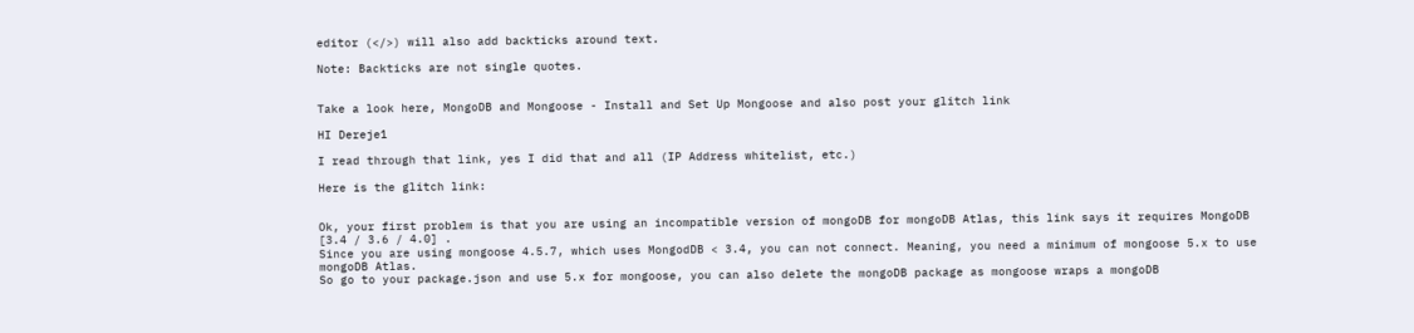editor (</>) will also add backticks around text.

Note: Backticks are not single quotes.


Take a look here, MongoDB and Mongoose - Install and Set Up Mongoose and also post your glitch link

HI Dereje1

I read through that link, yes I did that and all (IP Address whitelist, etc.)

Here is the glitch link:


Ok, your first problem is that you are using an incompatible version of mongoDB for mongoDB Atlas, this link says it requires MongoDB [3.4 / 3.6 / 4.0] .
Since you are using mongoose 4.5.7, which uses MongodDB < 3.4, you can not connect. Meaning, you need a minimum of mongoose 5.x to use mongoDB Atlas.
So go to your package.json and use 5.x for mongoose, you can also delete the mongoDB package as mongoose wraps a mongoDB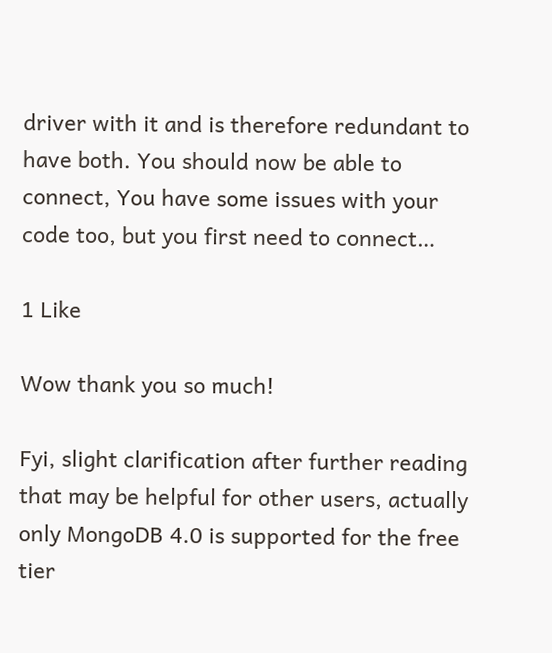driver with it and is therefore redundant to have both. You should now be able to connect, You have some issues with your code too, but you first need to connect…

1 Like

Wow thank you so much!

Fyi, slight clarification after further reading that may be helpful for other users, actually only MongoDB 4.0 is supported for the free tier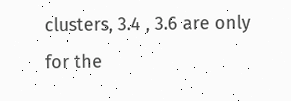clusters, 3.4 , 3.6 are only for the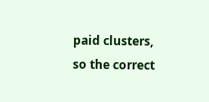paid clusters, so the correct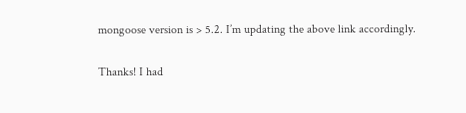mongoose version is > 5.2. I’m updating the above link accordingly.

Thanks! I had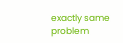exactly same problem